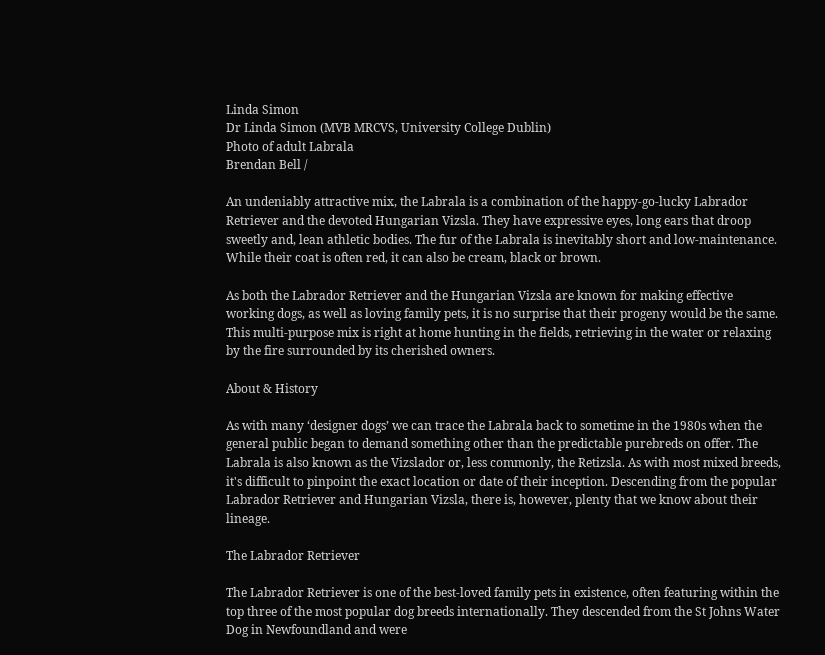Linda Simon
Dr Linda Simon (MVB MRCVS, University College Dublin)
Photo of adult Labrala
Brendan Bell /

An undeniably attractive mix, the Labrala is a combination of the happy-go-lucky Labrador Retriever and the devoted Hungarian Vizsla. They have expressive eyes, long ears that droop sweetly and, lean athletic bodies. The fur of the Labrala is inevitably short and low-maintenance. While their coat is often red, it can also be cream, black or brown.

As both the Labrador Retriever and the Hungarian Vizsla are known for making effective working dogs, as well as loving family pets, it is no surprise that their progeny would be the same. This multi-purpose mix is right at home hunting in the fields, retrieving in the water or relaxing by the fire surrounded by its cherished owners.

About & History

As with many ‘designer dogs’ we can trace the Labrala back to sometime in the 1980s when the general public began to demand something other than the predictable purebreds on offer. The Labrala is also known as the Vizslador or, less commonly, the Retizsla. As with most mixed breeds, it's difficult to pinpoint the exact location or date of their inception. Descending from the popular Labrador Retriever and Hungarian Vizsla, there is, however, plenty that we know about their lineage.

The Labrador Retriever

The Labrador Retriever is one of the best-loved family pets in existence, often featuring within the top three of the most popular dog breeds internationally. They descended from the St Johns Water Dog in Newfoundland and were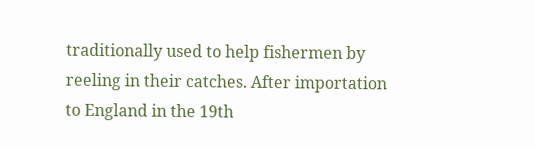traditionally used to help fishermen by reeling in their catches. After importation to England in the 19th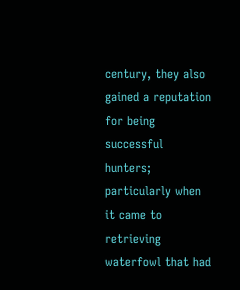century, they also gained a reputation for being successful hunters; particularly when it came to retrieving waterfowl that had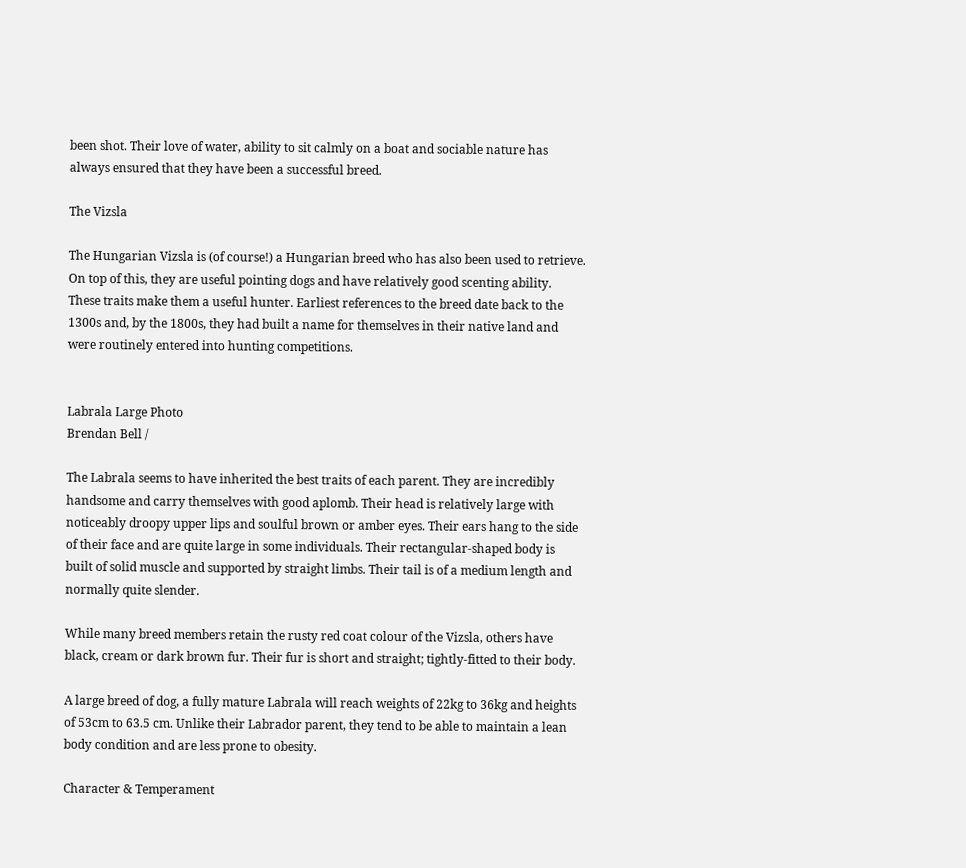been shot. Their love of water, ability to sit calmly on a boat and sociable nature has always ensured that they have been a successful breed.

The Vizsla

The Hungarian Vizsla is (of course!) a Hungarian breed who has also been used to retrieve. On top of this, they are useful pointing dogs and have relatively good scenting ability. These traits make them a useful hunter. Earliest references to the breed date back to the 1300s and, by the 1800s, they had built a name for themselves in their native land and were routinely entered into hunting competitions.


Labrala Large Photo
Brendan Bell /

The Labrala seems to have inherited the best traits of each parent. They are incredibly handsome and carry themselves with good aplomb. Their head is relatively large with noticeably droopy upper lips and soulful brown or amber eyes. Their ears hang to the side of their face and are quite large in some individuals. Their rectangular-shaped body is built of solid muscle and supported by straight limbs. Their tail is of a medium length and normally quite slender.

While many breed members retain the rusty red coat colour of the Vizsla, others have black, cream or dark brown fur. Their fur is short and straight; tightly-fitted to their body.

A large breed of dog, a fully mature Labrala will reach weights of 22kg to 36kg and heights of 53cm to 63.5 cm. Unlike their Labrador parent, they tend to be able to maintain a lean body condition and are less prone to obesity.

Character & Temperament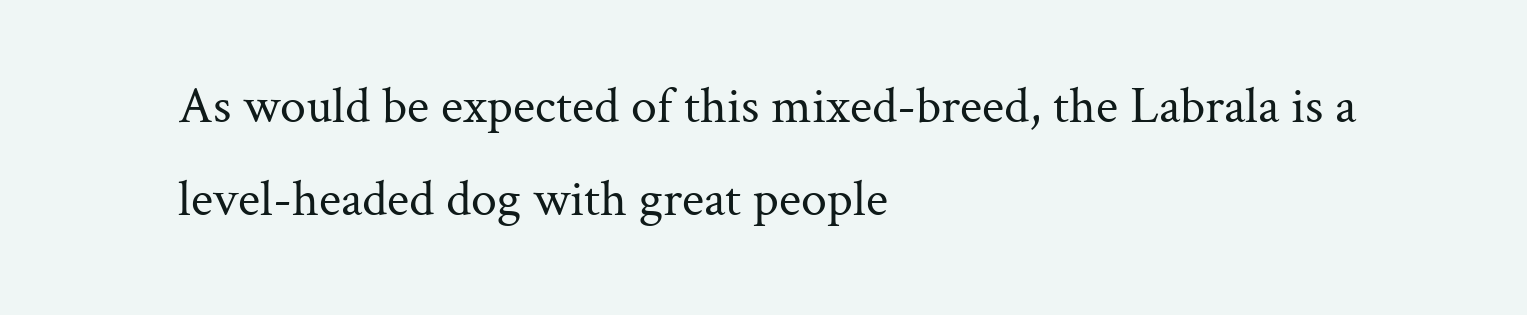As would be expected of this mixed-breed, the Labrala is a level-headed dog with great people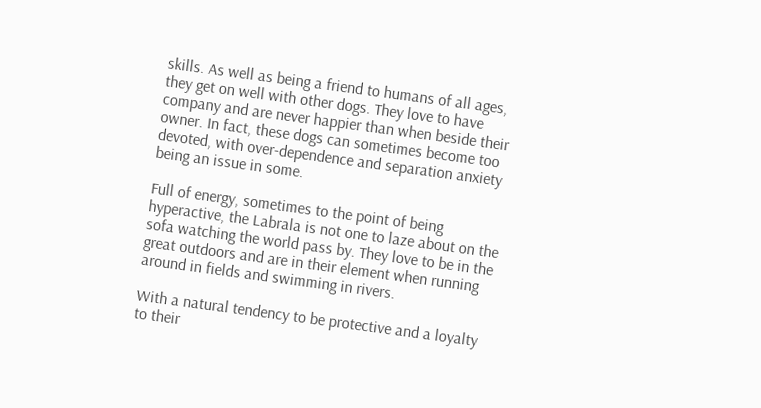skills. As well as being a friend to humans of all ages, they get on well with other dogs. They love to have company and are never happier than when beside their owner. In fact, these dogs can sometimes become too devoted, with over-dependence and separation anxiety being an issue in some.

Full of energy, sometimes to the point of being hyperactive, the Labrala is not one to laze about on the sofa watching the world pass by. They love to be in the great outdoors and are in their element when running around in fields and swimming in rivers.

With a natural tendency to be protective and a loyalty to their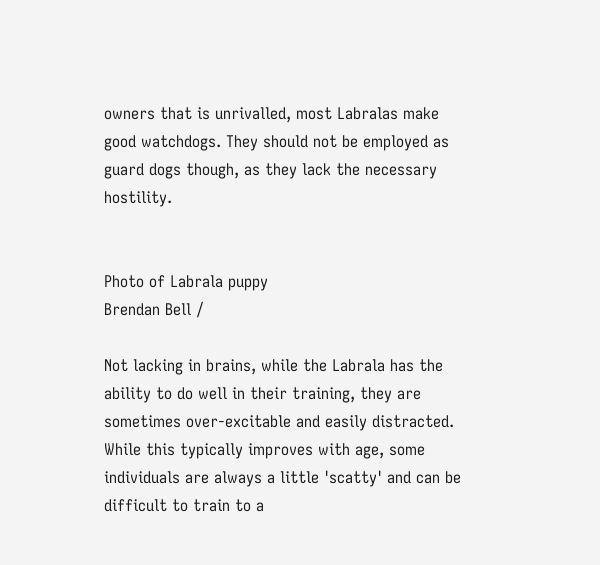owners that is unrivalled, most Labralas make good watchdogs. They should not be employed as guard dogs though, as they lack the necessary hostility.


Photo of Labrala puppy
Brendan Bell /

Not lacking in brains, while the Labrala has the ability to do well in their training, they are sometimes over-excitable and easily distracted. While this typically improves with age, some individuals are always a little 'scatty' and can be difficult to train to a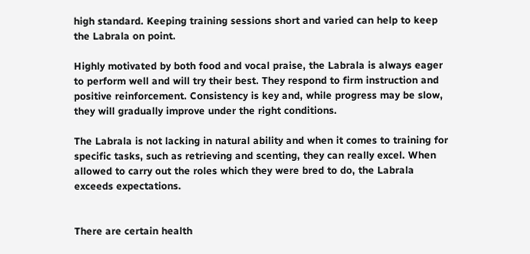high standard. Keeping training sessions short and varied can help to keep the Labrala on point.

Highly motivated by both food and vocal praise, the Labrala is always eager to perform well and will try their best. They respond to firm instruction and positive reinforcement. Consistency is key and, while progress may be slow, they will gradually improve under the right conditions.

The Labrala is not lacking in natural ability and when it comes to training for specific tasks, such as retrieving and scenting, they can really excel. When allowed to carry out the roles which they were bred to do, the Labrala exceeds expectations.


There are certain health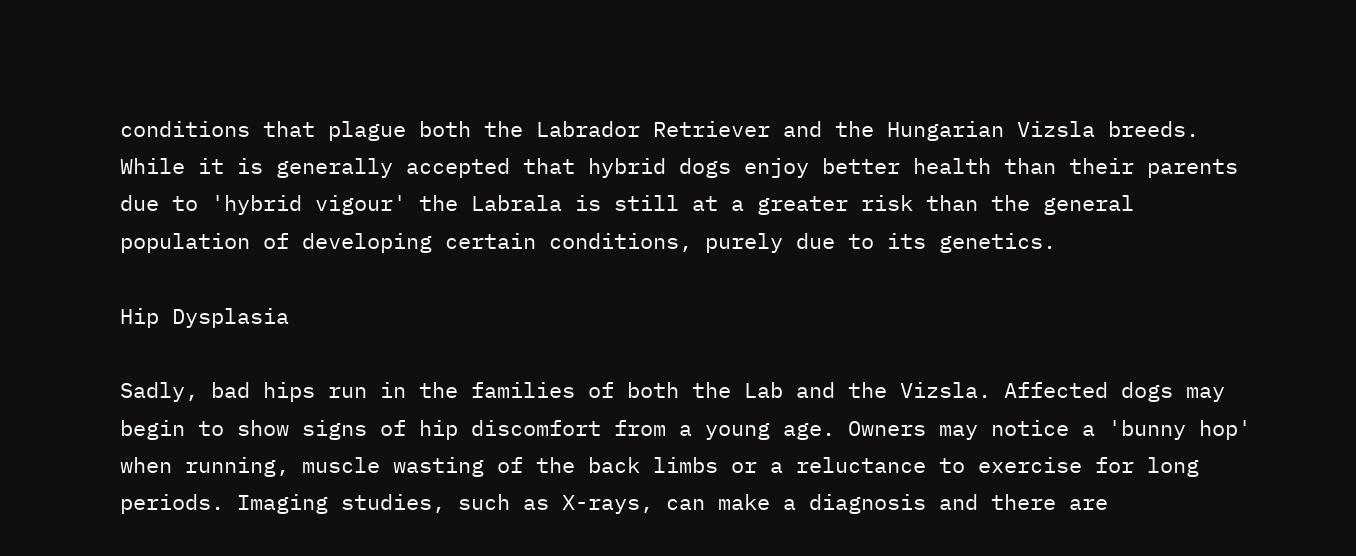conditions that plague both the Labrador Retriever and the Hungarian Vizsla breeds. While it is generally accepted that hybrid dogs enjoy better health than their parents due to 'hybrid vigour' the Labrala is still at a greater risk than the general population of developing certain conditions, purely due to its genetics.

Hip Dysplasia

Sadly, bad hips run in the families of both the Lab and the Vizsla. Affected dogs may begin to show signs of hip discomfort from a young age. Owners may notice a 'bunny hop' when running, muscle wasting of the back limbs or a reluctance to exercise for long periods. Imaging studies, such as X-rays, can make a diagnosis and there are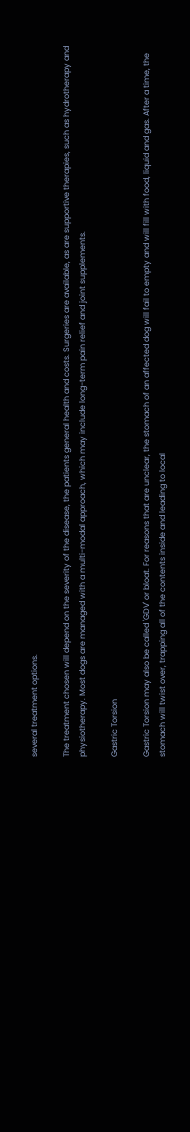several treatment options.

The treatment chosen will depend on the severity of the disease, the patients general health and costs. Surgeries are available, as are supportive therapies, such as hydrotherapy and physiotherapy. Most dogs are managed with a multi-modal approach, which may include long-term pain relief and joint supplements.

Gastric Torsion

Gastric Torsion may also be called 'GDV' or bloat. For reasons that are unclear, the stomach of an affected dog will fail to empty and will fill with food, liquid and gas. After a time, the stomach will twist over, trapping all of the contents inside and leading to local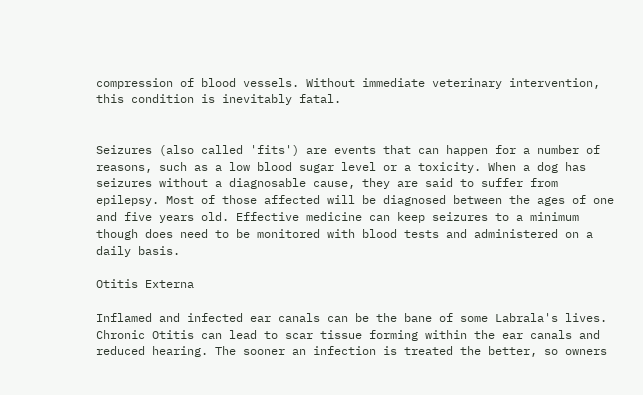compression of blood vessels. Without immediate veterinary intervention, this condition is inevitably fatal.


Seizures (also called 'fits') are events that can happen for a number of reasons, such as a low blood sugar level or a toxicity. When a dog has seizures without a diagnosable cause, they are said to suffer from epilepsy. Most of those affected will be diagnosed between the ages of one and five years old. Effective medicine can keep seizures to a minimum though does need to be monitored with blood tests and administered on a daily basis.

Otitis Externa

Inflamed and infected ear canals can be the bane of some Labrala's lives. Chronic Otitis can lead to scar tissue forming within the ear canals and reduced hearing. The sooner an infection is treated the better, so owners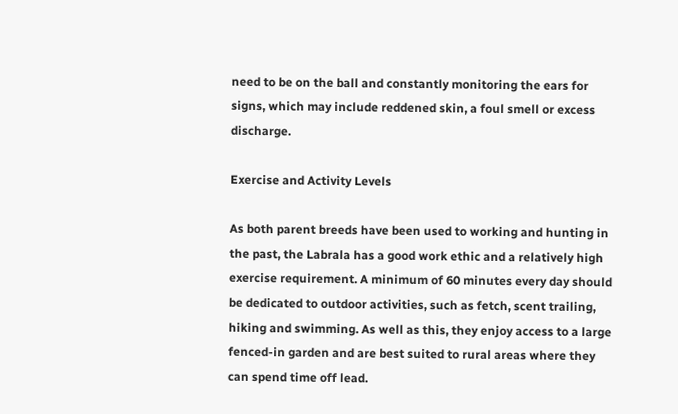need to be on the ball and constantly monitoring the ears for signs, which may include reddened skin, a foul smell or excess discharge.

Exercise and Activity Levels

As both parent breeds have been used to working and hunting in the past, the Labrala has a good work ethic and a relatively high exercise requirement. A minimum of 60 minutes every day should be dedicated to outdoor activities, such as fetch, scent trailing, hiking and swimming. As well as this, they enjoy access to a large fenced-in garden and are best suited to rural areas where they can spend time off lead.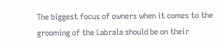The biggest focus of owners when it comes to the grooming of the Labrala should be on their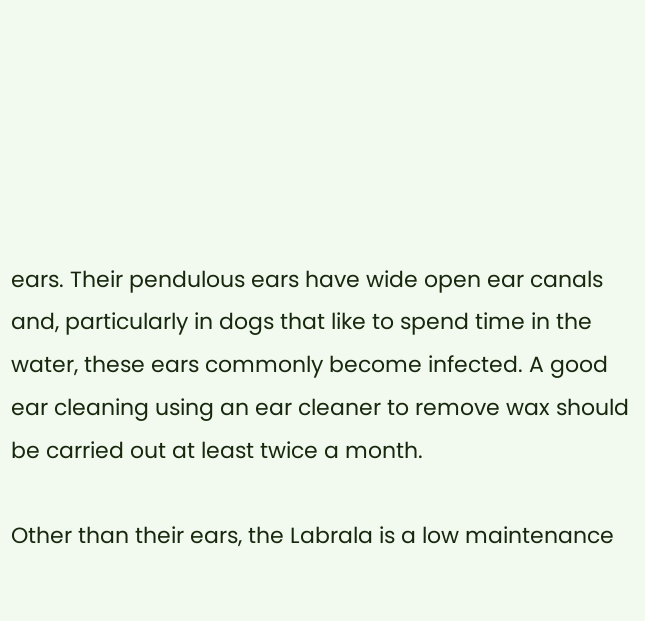ears. Their pendulous ears have wide open ear canals and, particularly in dogs that like to spend time in the water, these ears commonly become infected. A good ear cleaning using an ear cleaner to remove wax should be carried out at least twice a month.

Other than their ears, the Labrala is a low maintenance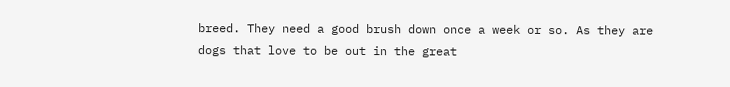breed. They need a good brush down once a week or so. As they are dogs that love to be out in the great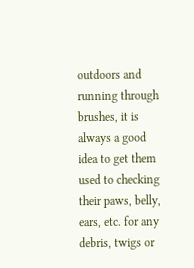outdoors and running through brushes, it is always a good idea to get them used to checking their paws, belly, ears, etc. for any debris, twigs or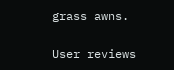grass awns.

User reviews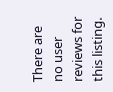There are no user reviews for this listing.